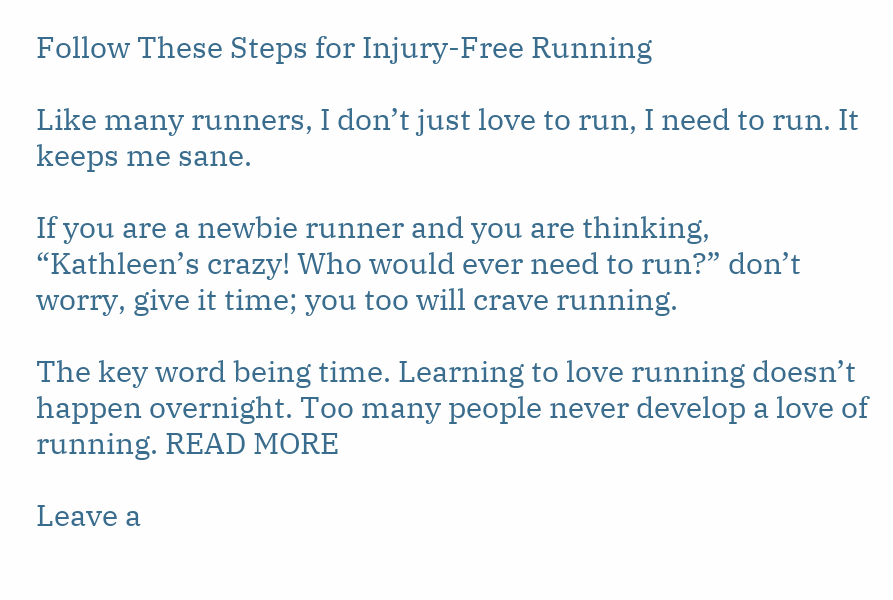Follow These Steps for Injury-Free Running

Like many runners, I don’t just love to run, I need to run. It keeps me sane.

If you are a newbie runner and you are thinking, “Kathleen’s crazy! Who would ever need to run?” don’t worry, give it time; you too will crave running.

The key word being time. Learning to love running doesn’t happen overnight. Too many people never develop a love of running. READ MORE

Leave a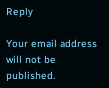Reply

Your email address will not be published.